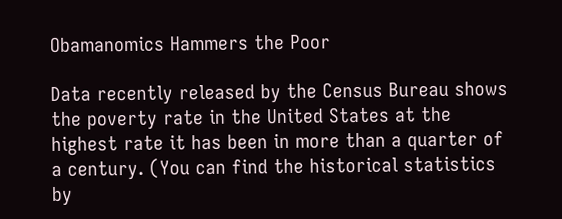Obamanomics Hammers the Poor

Data recently released by the Census Bureau shows the poverty rate in the United States at the highest rate it has been in more than a quarter of a century. (You can find the historical statistics by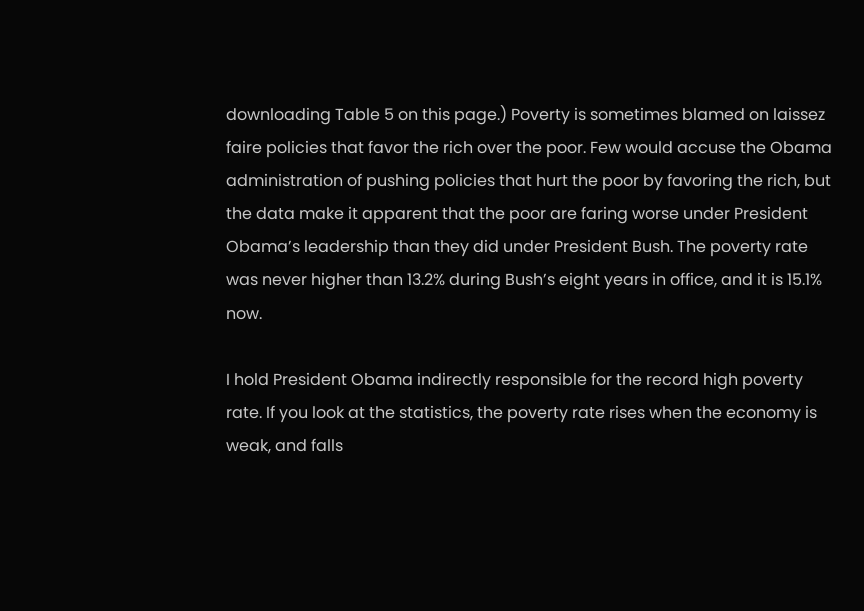downloading Table 5 on this page.) Poverty is sometimes blamed on laissez faire policies that favor the rich over the poor. Few would accuse the Obama administration of pushing policies that hurt the poor by favoring the rich, but the data make it apparent that the poor are faring worse under President Obama’s leadership than they did under President Bush. The poverty rate was never higher than 13.2% during Bush’s eight years in office, and it is 15.1% now.

I hold President Obama indirectly responsible for the record high poverty rate. If you look at the statistics, the poverty rate rises when the economy is weak, and falls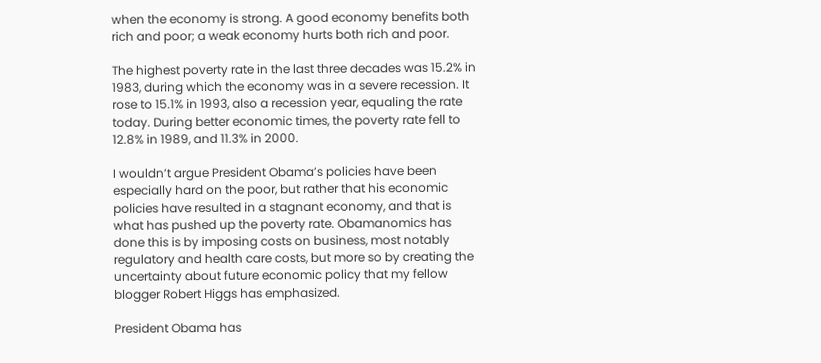when the economy is strong. A good economy benefits both rich and poor; a weak economy hurts both rich and poor.

The highest poverty rate in the last three decades was 15.2% in 1983, during which the economy was in a severe recession. It rose to 15.1% in 1993, also a recession year, equaling the rate today. During better economic times, the poverty rate fell to 12.8% in 1989, and 11.3% in 2000.

I wouldn’t argue President Obama’s policies have been especially hard on the poor, but rather that his economic policies have resulted in a stagnant economy, and that is what has pushed up the poverty rate. Obamanomics has done this is by imposing costs on business, most notably regulatory and health care costs, but more so by creating the uncertainty about future economic policy that my fellow blogger Robert Higgs has emphasized.

President Obama has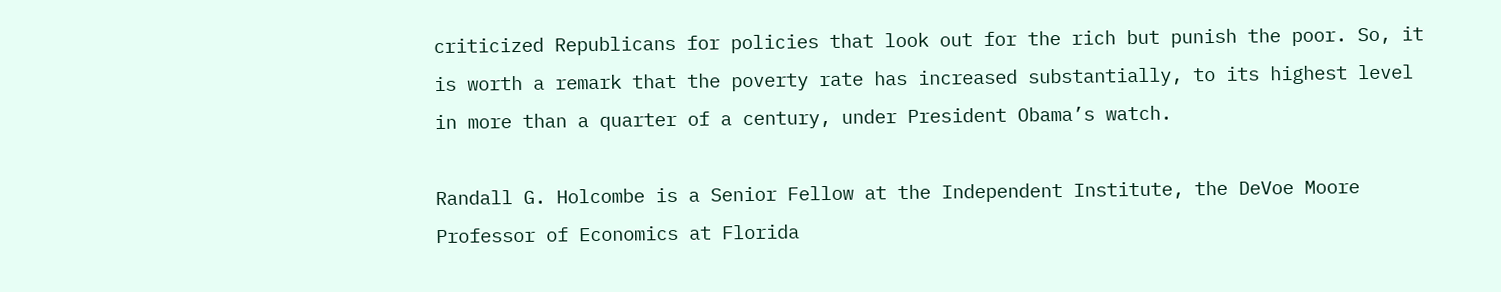criticized Republicans for policies that look out for the rich but punish the poor. So, it is worth a remark that the poverty rate has increased substantially, to its highest level in more than a quarter of a century, under President Obama’s watch.

Randall G. Holcombe is a Senior Fellow at the Independent Institute, the DeVoe Moore Professor of Economics at Florida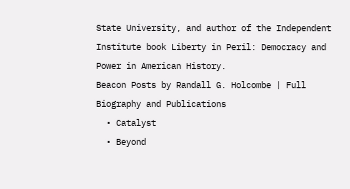State University, and author of the Independent Institute book Liberty in Peril: Democracy and Power in American History.
Beacon Posts by Randall G. Holcombe | Full Biography and Publications
  • Catalyst
  • Beyond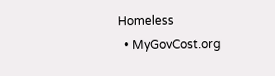Homeless
  • MyGovCost.org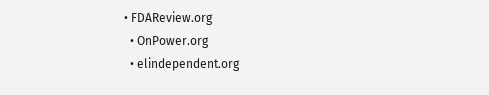• FDAReview.org
  • OnPower.org
  • elindependent.org